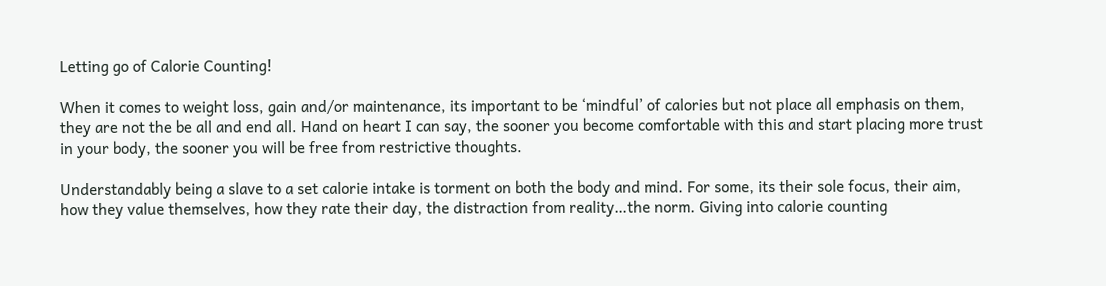Letting go of Calorie Counting!

When it comes to weight loss, gain and/or maintenance, its important to be ‘mindful’ of calories but not place all emphasis on them, they are not the be all and end all. Hand on heart I can say, the sooner you become comfortable with this and start placing more trust in your body, the sooner you will be free from restrictive thoughts.

Understandably being a slave to a set calorie intake is torment on both the body and mind. For some, its their sole focus, their aim, how they value themselves, how they rate their day, the distraction from reality…the norm. Giving into calorie counting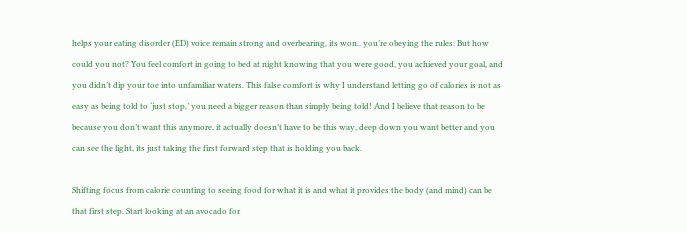helps your eating disorder (ED) voice remain strong and overbearing, its won.. you’re obeying the rules. But how could you not? You feel comfort in going to bed at night knowing that you were good, you achieved your goal, and you didn’t dip your toe into unfamiliar waters. This false comfort is why I understand letting go of calories is not as easy as being told to ‘just stop,’ you need a bigger reason than simply being told! And I believe that reason to be because you don’t want this anymore, it actually doesn’t have to be this way, deep down you want better and you can see the light, its just taking the first forward step that is holding you back.

Shifting focus from calorie counting to seeing food for what it is and what it provides the body (and mind) can be that first step. Start looking at an avocado for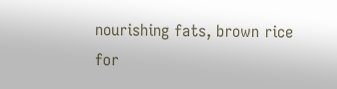nourishing fats, brown rice for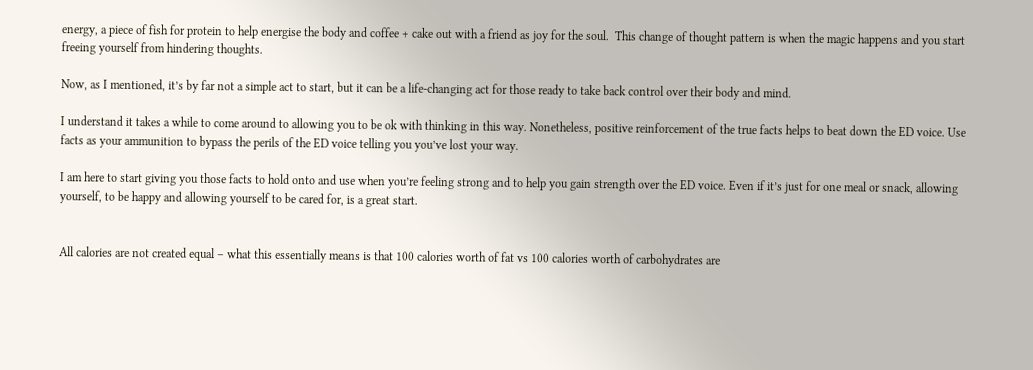energy, a piece of fish for protein to help energise the body and coffee + cake out with a friend as joy for the soul.  This change of thought pattern is when the magic happens and you start freeing yourself from hindering thoughts.

Now, as I mentioned, it’s by far not a simple act to start, but it can be a life-changing act for those ready to take back control over their body and mind.

I understand it takes a while to come around to allowing you to be ok with thinking in this way. Nonetheless, positive reinforcement of the true facts helps to beat down the ED voice. Use facts as your ammunition to bypass the perils of the ED voice telling you you’ve lost your way.

I am here to start giving you those facts to hold onto and use when you’re feeling strong and to help you gain strength over the ED voice. Even if it’s just for one meal or snack, allowing yourself, to be happy and allowing yourself to be cared for, is a great start.


All calories are not created equal – what this essentially means is that 100 calories worth of fat vs 100 calories worth of carbohydrates are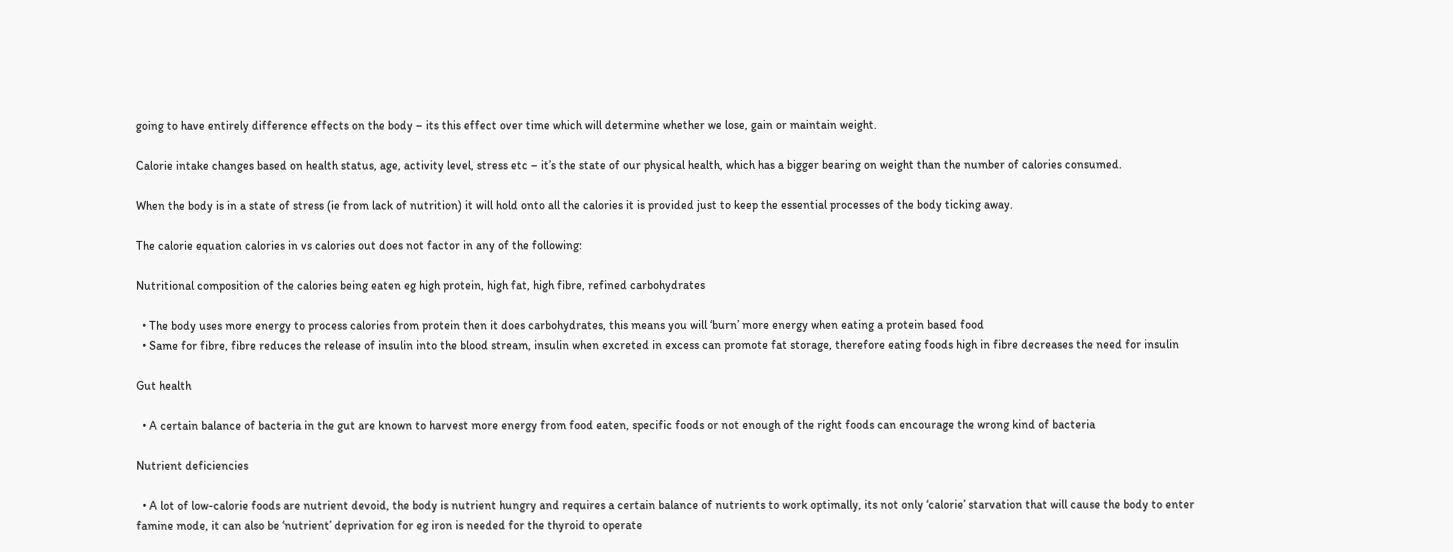going to have entirely difference effects on the body – its this effect over time which will determine whether we lose, gain or maintain weight.

Calorie intake changes based on health status, age, activity level, stress etc – it’s the state of our physical health, which has a bigger bearing on weight than the number of calories consumed.

When the body is in a state of stress (ie from lack of nutrition) it will hold onto all the calories it is provided just to keep the essential processes of the body ticking away.

The calorie equation calories in vs calories out does not factor in any of the following:

Nutritional composition of the calories being eaten eg high protein, high fat, high fibre, refined carbohydrates

  • The body uses more energy to process calories from protein then it does carbohydrates, this means you will ‘burn’ more energy when eating a protein based food
  • Same for fibre, fibre reduces the release of insulin into the blood stream, insulin when excreted in excess can promote fat storage, therefore eating foods high in fibre decreases the need for insulin

Gut health

  • A certain balance of bacteria in the gut are known to harvest more energy from food eaten, specific foods or not enough of the right foods can encourage the wrong kind of bacteria

Nutrient deficiencies

  • A lot of low-calorie foods are nutrient devoid, the body is nutrient hungry and requires a certain balance of nutrients to work optimally, its not only ‘calorie’ starvation that will cause the body to enter famine mode, it can also be ‘nutrient’ deprivation for eg iron is needed for the thyroid to operate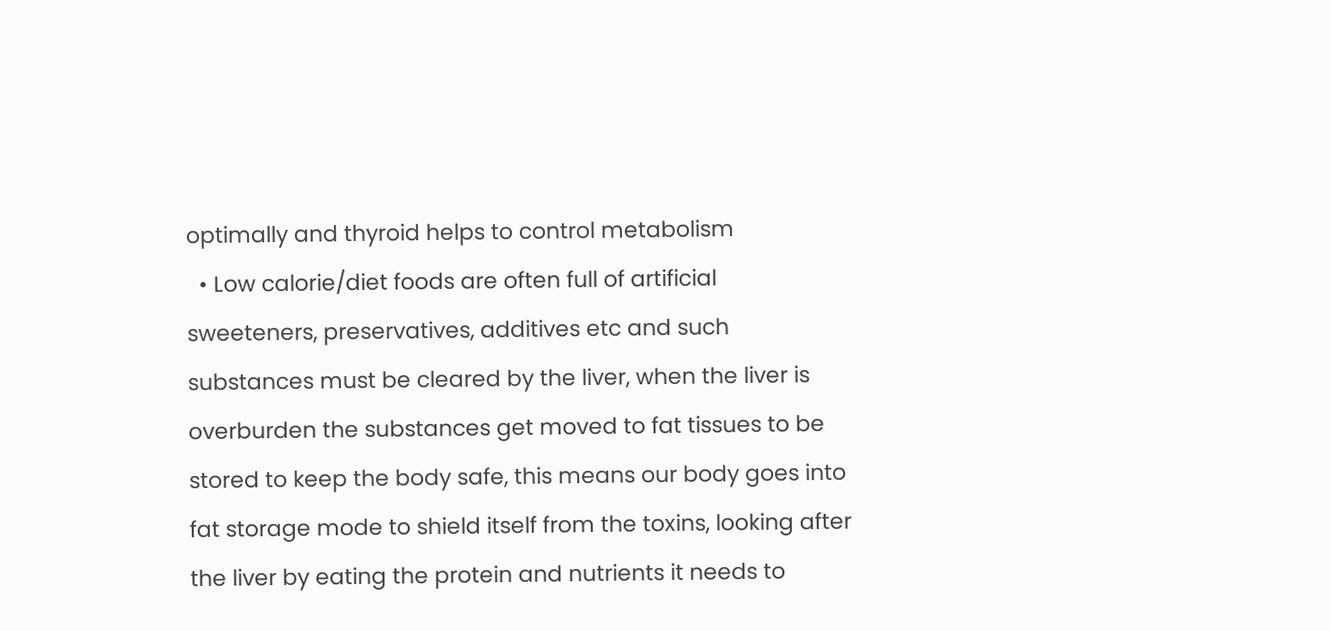optimally and thyroid helps to control metabolism
  • Low calorie/diet foods are often full of artificial sweeteners, preservatives, additives etc and such substances must be cleared by the liver, when the liver is overburden the substances get moved to fat tissues to be stored to keep the body safe, this means our body goes into fat storage mode to shield itself from the toxins, looking after the liver by eating the protein and nutrients it needs to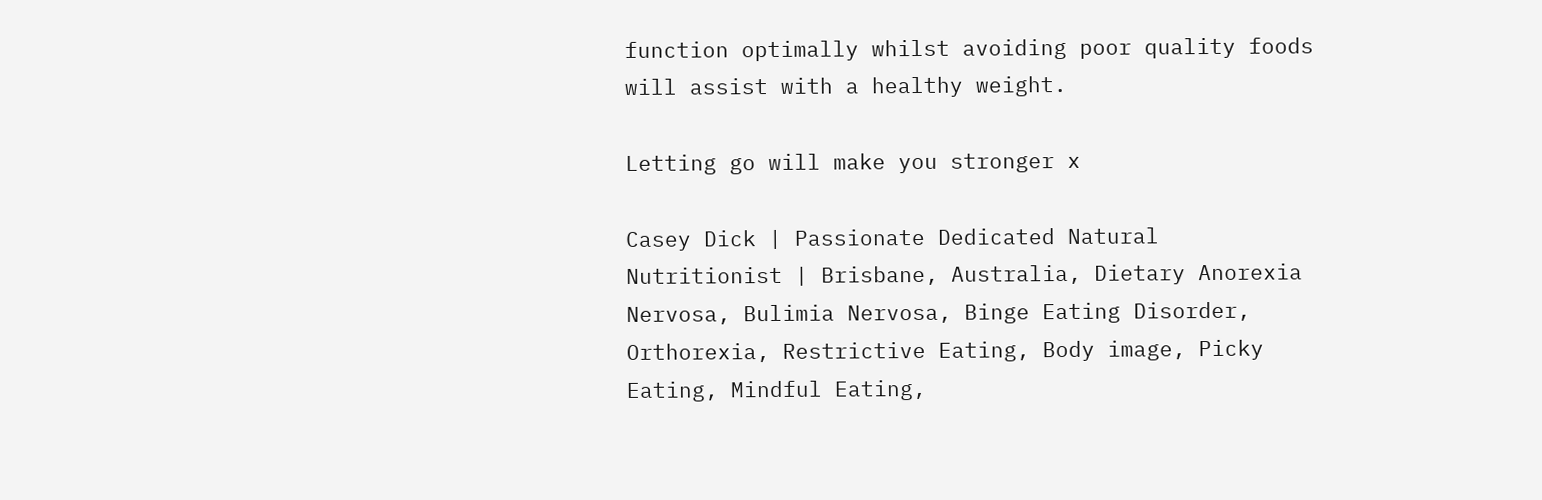function optimally whilst avoiding poor quality foods will assist with a healthy weight.

Letting go will make you stronger x

Casey Dick | Passionate Dedicated Natural Nutritionist | Brisbane, Australia, Dietary Anorexia Nervosa, Bulimia Nervosa, Binge Eating Disorder, Orthorexia, Restrictive Eating, Body image, Picky Eating, Mindful Eating,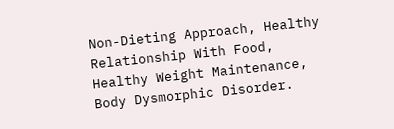Non-Dieting Approach, Healthy Relationship With Food, Healthy Weight Maintenance, Body Dysmorphic Disorder.